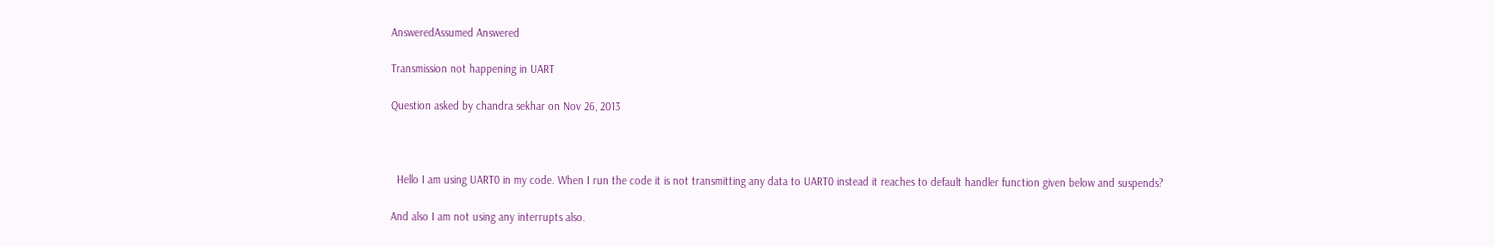AnsweredAssumed Answered

Transmission not happening in UART

Question asked by chandra sekhar on Nov 26, 2013



  Hello I am using UART0 in my code. When I run the code it is not transmitting any data to UART0 instead it reaches to default handler function given below and suspends?

And also I am not using any interrupts also.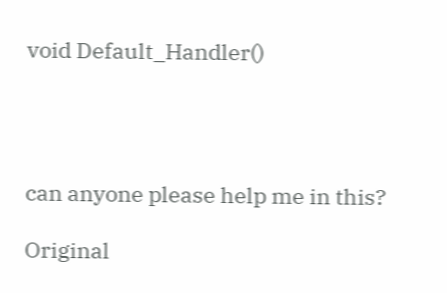void Default_Handler()




can anyone please help me in this?

Original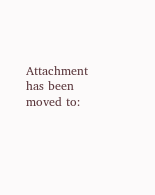Attachment has been moved to: